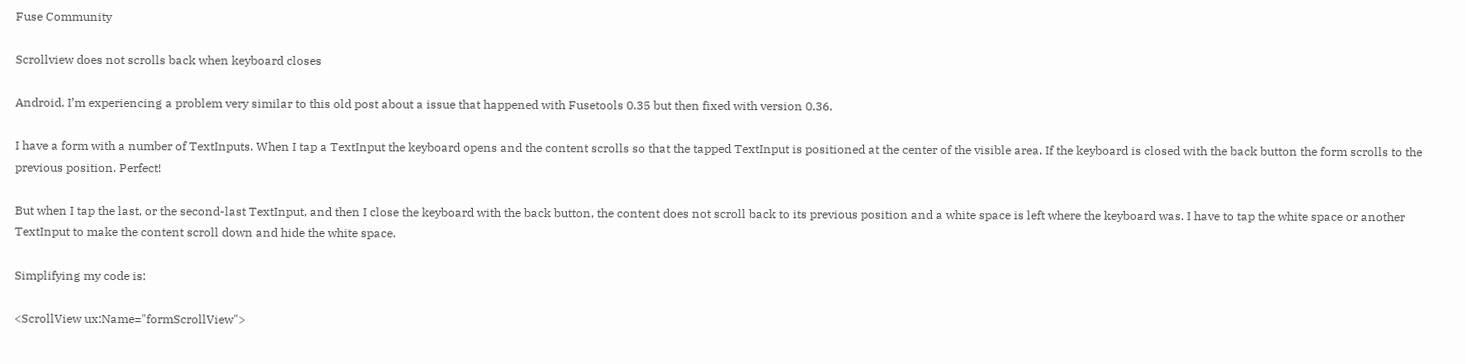Fuse Community

Scrollview does not scrolls back when keyboard closes

Android. I’m experiencing a problem very similar to this old post about a issue that happened with Fusetools 0.35 but then fixed with version 0.36.

I have a form with a number of TextInputs. When I tap a TextInput the keyboard opens and the content scrolls so that the tapped TextInput is positioned at the center of the visible area. If the keyboard is closed with the back button the form scrolls to the previous position. Perfect!

But when I tap the last, or the second-last TextInput, and then I close the keyboard with the back button, the content does not scroll back to its previous position and a white space is left where the keyboard was. I have to tap the white space or another TextInput to make the content scroll down and hide the white space.

Simplifying my code is:

<ScrollView ux:Name="formScrollView">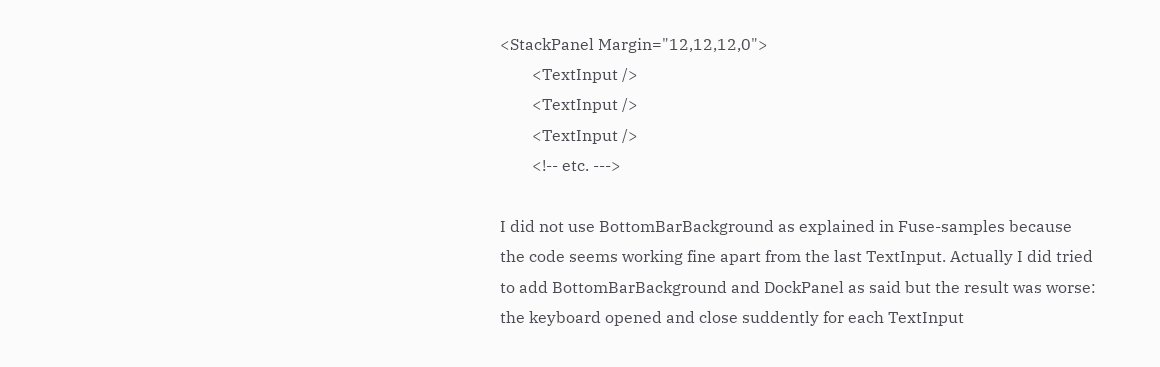<StackPanel Margin="12,12,12,0">
        <TextInput />
        <TextInput />
        <TextInput />
        <!-- etc. --->

I did not use BottomBarBackground as explained in Fuse-samples because the code seems working fine apart from the last TextInput. Actually I did tried to add BottomBarBackground and DockPanel as said but the result was worse: the keyboard opened and close suddently for each TextInput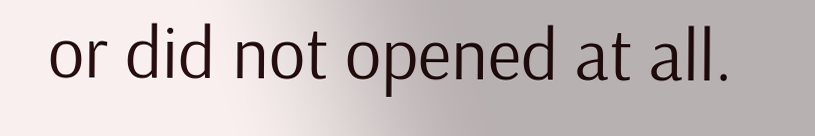or did not opened at all.